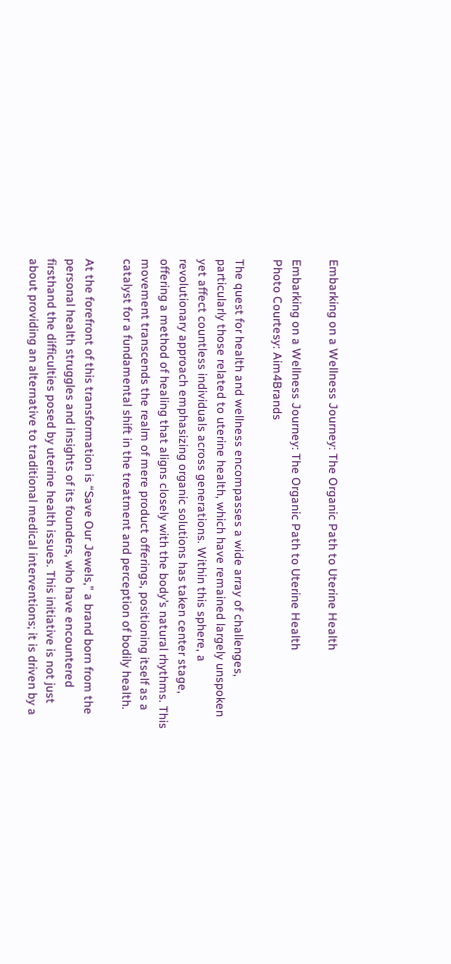Embarking on a Wellness Journey: The Organic Path to Uterine Health

Embarking on a Wellness Journey: The Organic Path to Uterine Health
Photo Courtesy: Aim4Brands

The quest for health and wellness encompasses a wide array of challenges, particularly those related to uterine health, which have remained largely unspoken yet affect countless individuals across generations. Within this sphere, a revolutionary approach emphasizing organic solutions has taken center stage, offering a method of healing that aligns closely with the body’s natural rhythms. This movement transcends the realm of mere product offerings, positioning itself as a catalyst for a fundamental shift in the treatment and perception of bodily health.

At the forefront of this transformation is “Save Our Jewels,” a brand born from the personal health struggles and insights of its founders, who have encountered firsthand the difficulties posed by uterine health issues. This initiative is not just about providing an alternative to traditional medical interventions; it is driven by a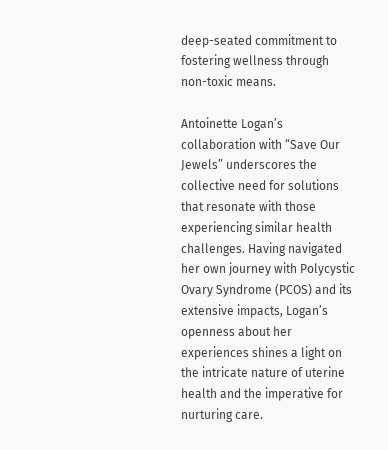deep-seated commitment to fostering wellness through non-toxic means.

Antoinette Logan’s collaboration with “Save Our Jewels” underscores the collective need for solutions that resonate with those experiencing similar health challenges. Having navigated her own journey with Polycystic Ovary Syndrome (PCOS) and its extensive impacts, Logan’s openness about her experiences shines a light on the intricate nature of uterine health and the imperative for nurturing care.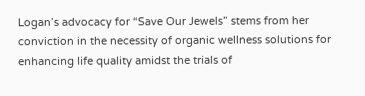Logan’s advocacy for “Save Our Jewels” stems from her conviction in the necessity of organic wellness solutions for enhancing life quality amidst the trials of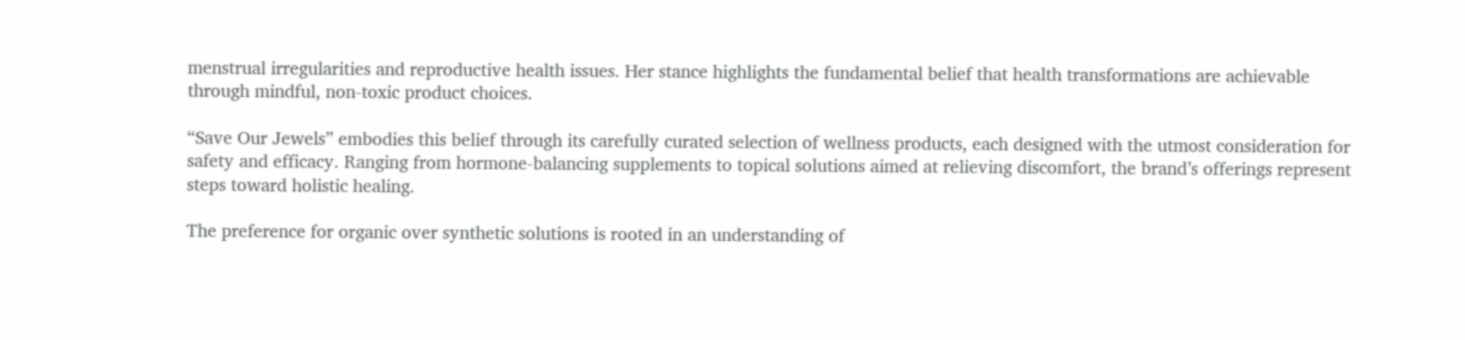menstrual irregularities and reproductive health issues. Her stance highlights the fundamental belief that health transformations are achievable through mindful, non-toxic product choices.

“Save Our Jewels” embodies this belief through its carefully curated selection of wellness products, each designed with the utmost consideration for safety and efficacy. Ranging from hormone-balancing supplements to topical solutions aimed at relieving discomfort, the brand’s offerings represent steps toward holistic healing.

The preference for organic over synthetic solutions is rooted in an understanding of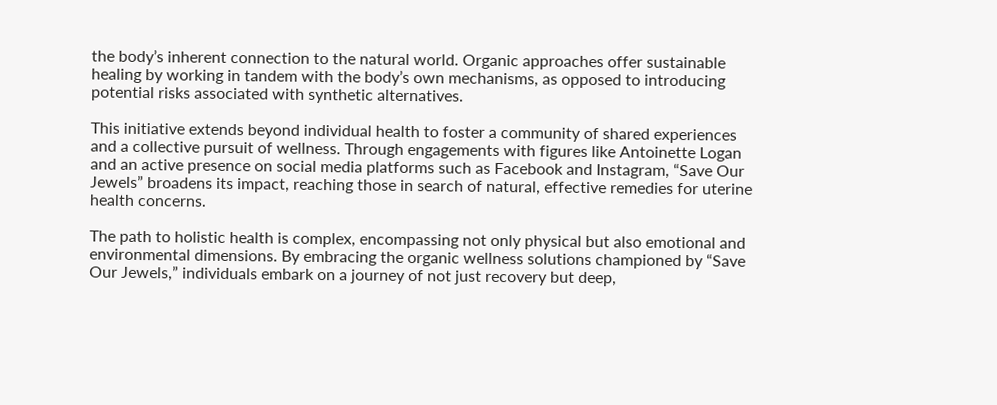the body’s inherent connection to the natural world. Organic approaches offer sustainable healing by working in tandem with the body’s own mechanisms, as opposed to introducing potential risks associated with synthetic alternatives.

This initiative extends beyond individual health to foster a community of shared experiences and a collective pursuit of wellness. Through engagements with figures like Antoinette Logan and an active presence on social media platforms such as Facebook and Instagram, “Save Our Jewels” broadens its impact, reaching those in search of natural, effective remedies for uterine health concerns.

The path to holistic health is complex, encompassing not only physical but also emotional and environmental dimensions. By embracing the organic wellness solutions championed by “Save Our Jewels,” individuals embark on a journey of not just recovery but deep,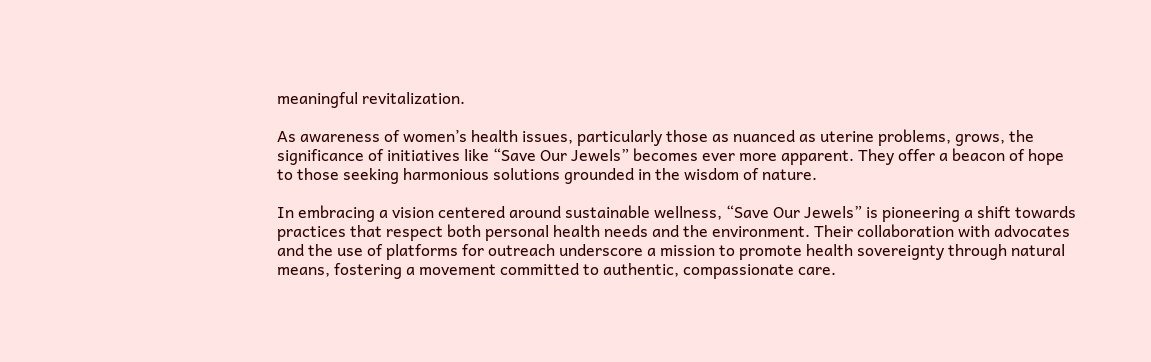meaningful revitalization.

As awareness of women’s health issues, particularly those as nuanced as uterine problems, grows, the significance of initiatives like “Save Our Jewels” becomes ever more apparent. They offer a beacon of hope to those seeking harmonious solutions grounded in the wisdom of nature.

In embracing a vision centered around sustainable wellness, “Save Our Jewels” is pioneering a shift towards practices that respect both personal health needs and the environment. Their collaboration with advocates and the use of platforms for outreach underscore a mission to promote health sovereignty through natural means, fostering a movement committed to authentic, compassionate care.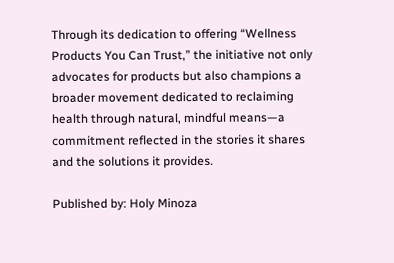Through its dedication to offering “Wellness Products You Can Trust,” the initiative not only advocates for products but also champions a broader movement dedicated to reclaiming health through natural, mindful means—a commitment reflected in the stories it shares and the solutions it provides.

Published by: Holy Minoza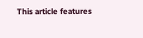This article features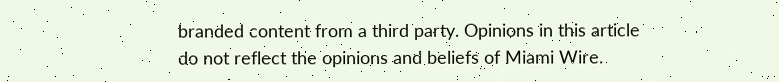branded content from a third party. Opinions in this article do not reflect the opinions and beliefs of Miami Wire.